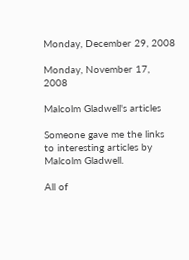Monday, December 29, 2008

Monday, November 17, 2008

Malcolm Gladwell's articles

Someone gave me the links to interesting articles by Malcolm Gladwell.

All of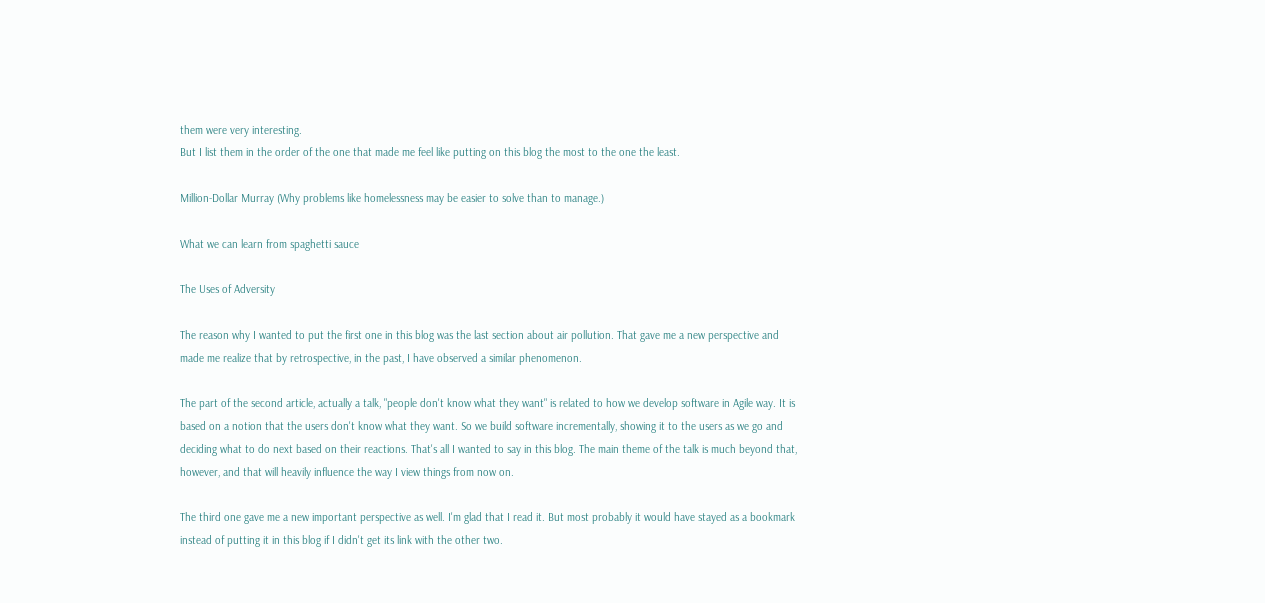them were very interesting.
But I list them in the order of the one that made me feel like putting on this blog the most to the one the least.

Million-Dollar Murray (Why problems like homelessness may be easier to solve than to manage.)

What we can learn from spaghetti sauce

The Uses of Adversity

The reason why I wanted to put the first one in this blog was the last section about air pollution. That gave me a new perspective and made me realize that by retrospective, in the past, I have observed a similar phenomenon.

The part of the second article, actually a talk, "people don't know what they want" is related to how we develop software in Agile way. It is based on a notion that the users don't know what they want. So we build software incrementally, showing it to the users as we go and deciding what to do next based on their reactions. That's all I wanted to say in this blog. The main theme of the talk is much beyond that, however, and that will heavily influence the way I view things from now on.

The third one gave me a new important perspective as well. I'm glad that I read it. But most probably it would have stayed as a bookmark instead of putting it in this blog if I didn't get its link with the other two.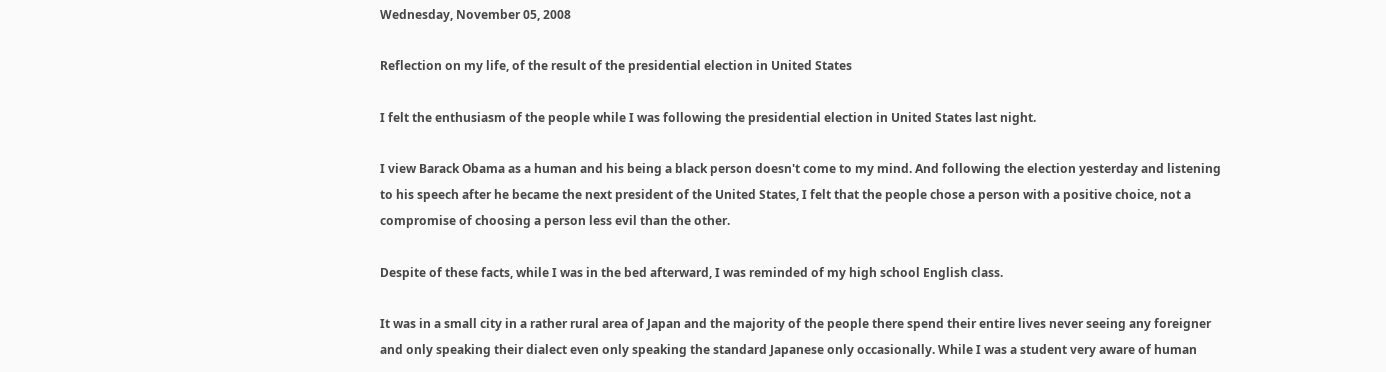Wednesday, November 05, 2008

Reflection on my life, of the result of the presidential election in United States

I felt the enthusiasm of the people while I was following the presidential election in United States last night.

I view Barack Obama as a human and his being a black person doesn't come to my mind. And following the election yesterday and listening to his speech after he became the next president of the United States, I felt that the people chose a person with a positive choice, not a compromise of choosing a person less evil than the other.

Despite of these facts, while I was in the bed afterward, I was reminded of my high school English class.

It was in a small city in a rather rural area of Japan and the majority of the people there spend their entire lives never seeing any foreigner and only speaking their dialect even only speaking the standard Japanese only occasionally. While I was a student very aware of human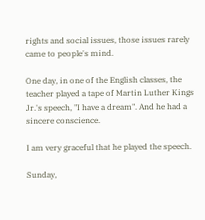rights and social issues, those issues rarely came to people's mind.

One day, in one of the English classes, the teacher played a tape of Martin Luther Kings Jr.'s speech, "I have a dream". And he had a sincere conscience.

I am very graceful that he played the speech.

Sunday,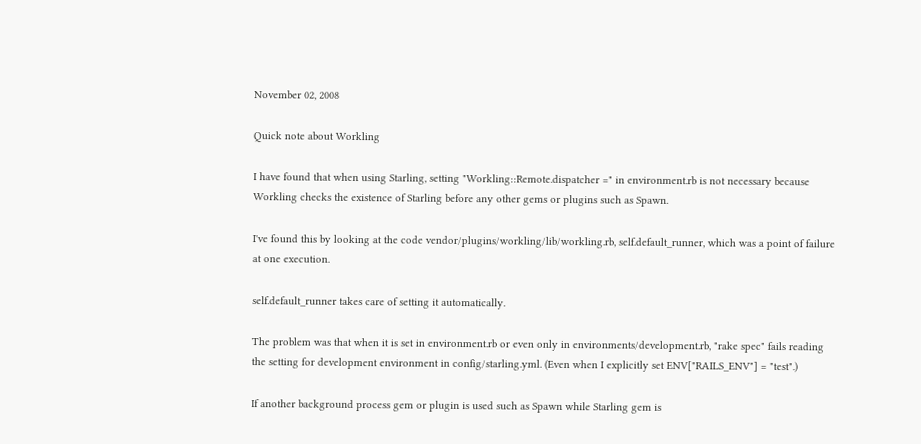November 02, 2008

Quick note about Workling

I have found that when using Starling, setting "Workling::Remote.dispatcher =" in environment.rb is not necessary because Workling checks the existence of Starling before any other gems or plugins such as Spawn.

I've found this by looking at the code vendor/plugins/workling/lib/workling.rb, self.default_runner, which was a point of failure at one execution.

self.default_runner takes care of setting it automatically.

The problem was that when it is set in environment.rb or even only in environments/development.rb, "rake spec" fails reading the setting for development environment in config/starling.yml. (Even when I explicitly set ENV["RAILS_ENV"] = "test".)

If another background process gem or plugin is used such as Spawn while Starling gem is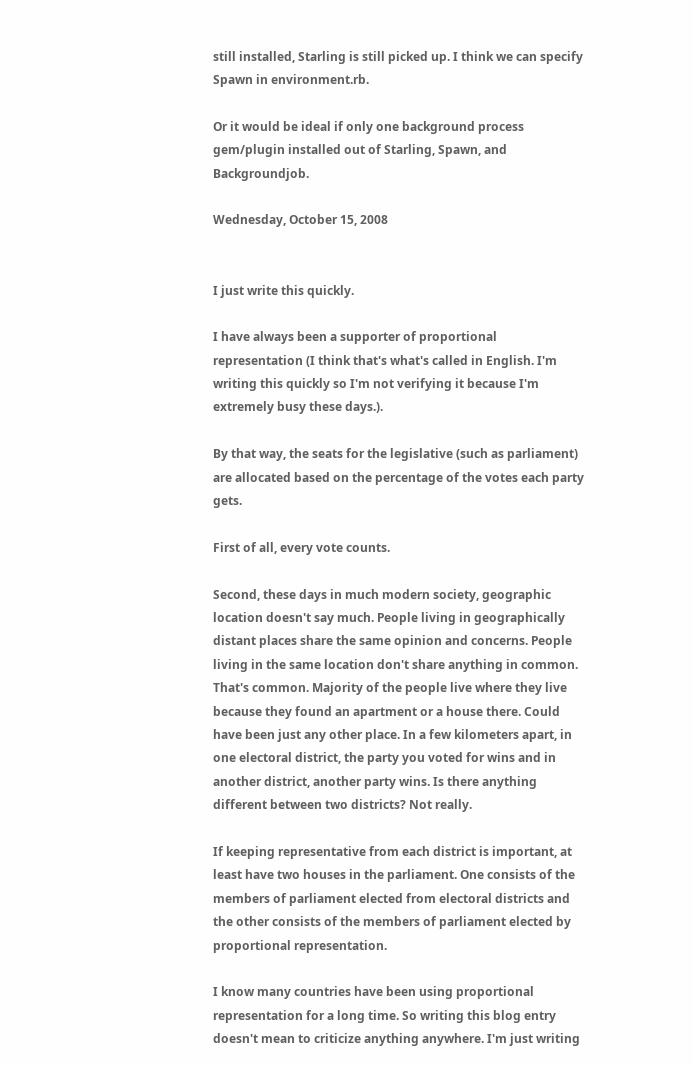still installed, Starling is still picked up. I think we can specify Spawn in environment.rb.

Or it would be ideal if only one background process gem/plugin installed out of Starling, Spawn, and Backgroundjob.

Wednesday, October 15, 2008


I just write this quickly.

I have always been a supporter of proportional representation (I think that's what's called in English. I'm writing this quickly so I'm not verifying it because I'm extremely busy these days.).

By that way, the seats for the legislative (such as parliament) are allocated based on the percentage of the votes each party gets.

First of all, every vote counts.

Second, these days in much modern society, geographic location doesn't say much. People living in geographically distant places share the same opinion and concerns. People living in the same location don't share anything in common. That's common. Majority of the people live where they live because they found an apartment or a house there. Could have been just any other place. In a few kilometers apart, in one electoral district, the party you voted for wins and in another district, another party wins. Is there anything different between two districts? Not really.

If keeping representative from each district is important, at least have two houses in the parliament. One consists of the members of parliament elected from electoral districts and the other consists of the members of parliament elected by proportional representation.

I know many countries have been using proportional representation for a long time. So writing this blog entry doesn't mean to criticize anything anywhere. I'm just writing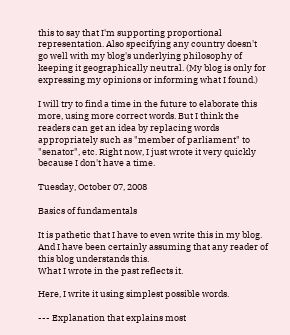this to say that I'm supporting proportional representation. Also specifying any country doesn't go well with my blog's underlying philosophy of keeping it geographically neutral. (My blog is only for expressing my opinions or informing what I found.)

I will try to find a time in the future to elaborate this more, using more correct words. But I think the readers can get an idea by replacing words appropriately such as "member of parliament" to "senator", etc. Right now, I just wrote it very quickly because I don't have a time.

Tuesday, October 07, 2008

Basics of fundamentals

It is pathetic that I have to even write this in my blog.
And I have been certainly assuming that any reader of this blog understands this.
What I wrote in the past reflects it.

Here, I write it using simplest possible words.

--- Explanation that explains most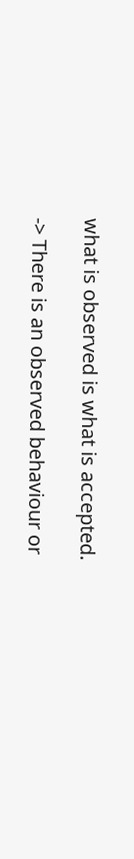what is observed is what is accepted.

-> There is an observed behaviour or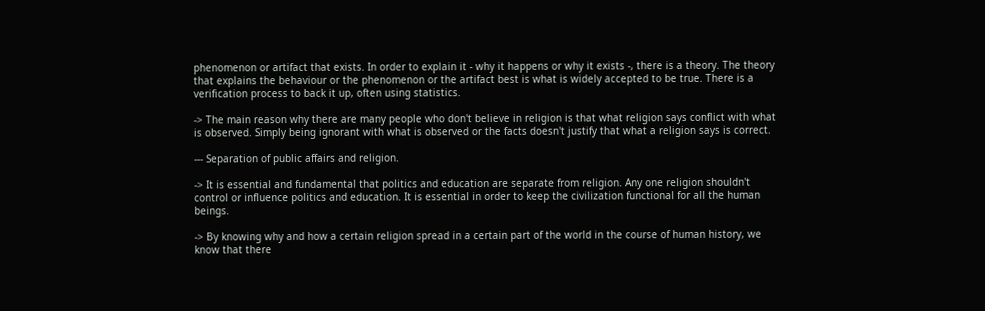phenomenon or artifact that exists. In order to explain it - why it happens or why it exists -, there is a theory. The theory that explains the behaviour or the phenomenon or the artifact best is what is widely accepted to be true. There is a verification process to back it up, often using statistics.

-> The main reason why there are many people who don't believe in religion is that what religion says conflict with what is observed. Simply being ignorant with what is observed or the facts doesn't justify that what a religion says is correct.

--- Separation of public affairs and religion.

-> It is essential and fundamental that politics and education are separate from religion. Any one religion shouldn't control or influence politics and education. It is essential in order to keep the civilization functional for all the human beings.

-> By knowing why and how a certain religion spread in a certain part of the world in the course of human history, we know that there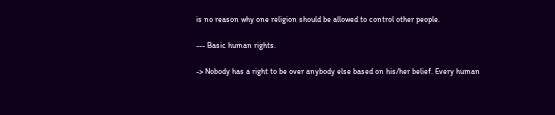is no reason why one religion should be allowed to control other people.

--- Basic human rights.

-> Nobody has a right to be over anybody else based on his/her belief. Every human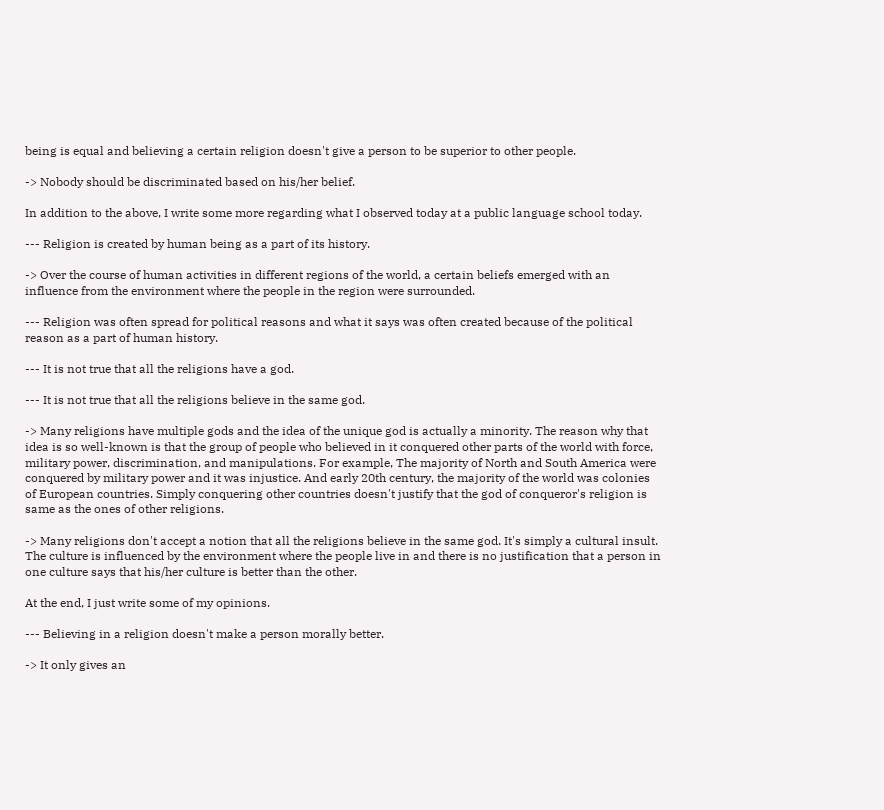being is equal and believing a certain religion doesn't give a person to be superior to other people.

-> Nobody should be discriminated based on his/her belief.

In addition to the above, I write some more regarding what I observed today at a public language school today.

--- Religion is created by human being as a part of its history.

-> Over the course of human activities in different regions of the world, a certain beliefs emerged with an influence from the environment where the people in the region were surrounded.

--- Religion was often spread for political reasons and what it says was often created because of the political reason as a part of human history.

--- It is not true that all the religions have a god.

--- It is not true that all the religions believe in the same god.

-> Many religions have multiple gods and the idea of the unique god is actually a minority. The reason why that idea is so well-known is that the group of people who believed in it conquered other parts of the world with force, military power, discrimination, and manipulations. For example, The majority of North and South America were conquered by military power and it was injustice. And early 20th century, the majority of the world was colonies of European countries. Simply conquering other countries doesn't justify that the god of conqueror's religion is same as the ones of other religions.

-> Many religions don't accept a notion that all the religions believe in the same god. It's simply a cultural insult. The culture is influenced by the environment where the people live in and there is no justification that a person in one culture says that his/her culture is better than the other.

At the end, I just write some of my opinions.

--- Believing in a religion doesn't make a person morally better.

-> It only gives an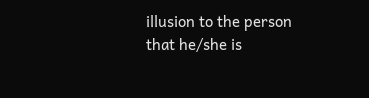illusion to the person that he/she is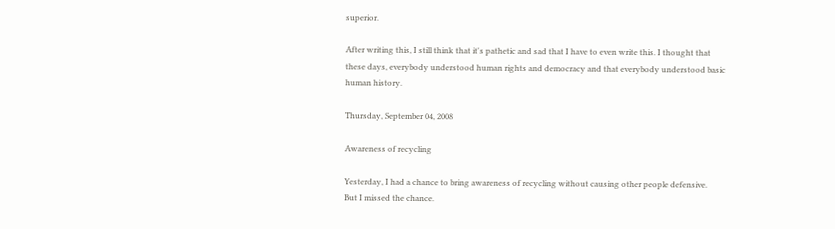superior.

After writing this, I still think that it's pathetic and sad that I have to even write this. I thought that these days, everybody understood human rights and democracy and that everybody understood basic human history.

Thursday, September 04, 2008

Awareness of recycling

Yesterday, I had a chance to bring awareness of recycling without causing other people defensive.
But I missed the chance.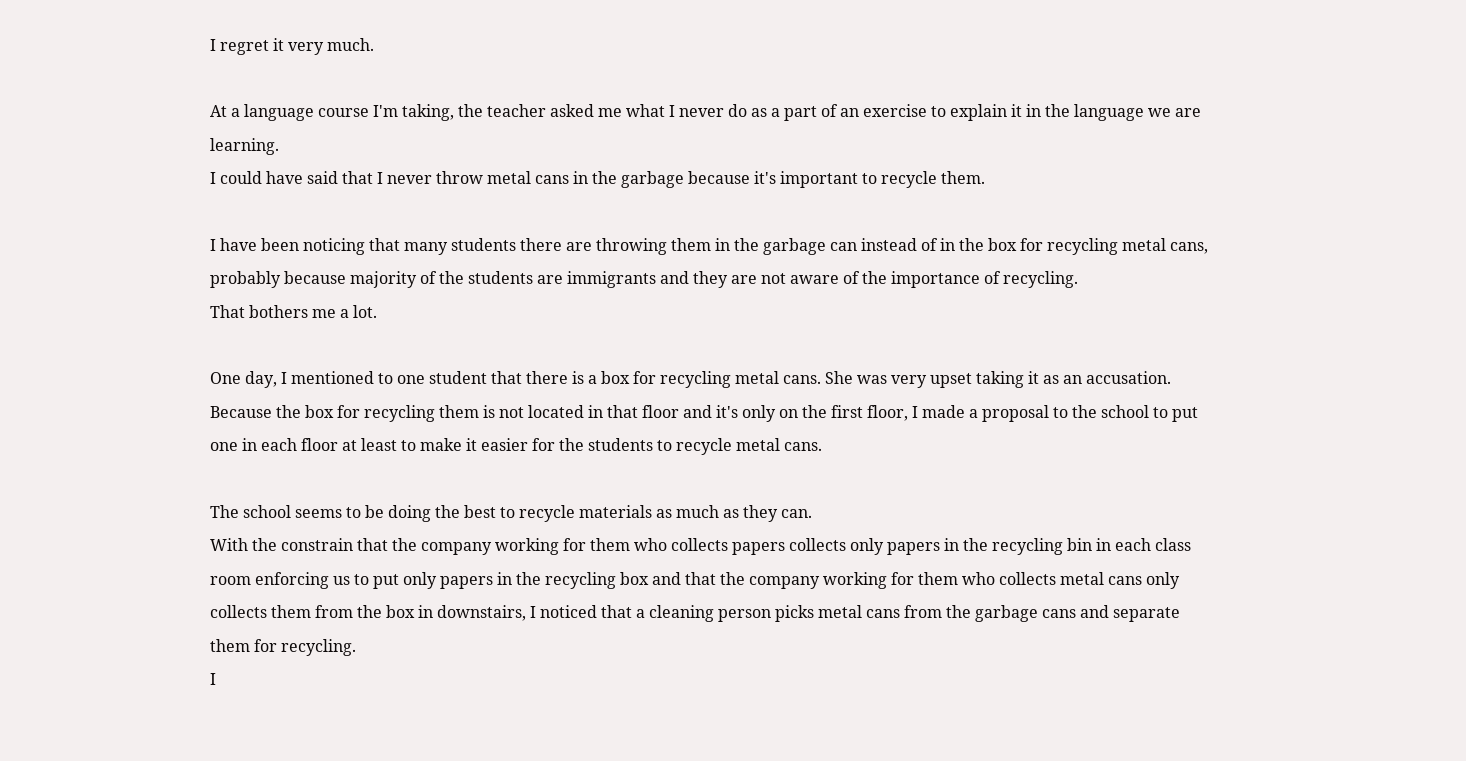I regret it very much.

At a language course I'm taking, the teacher asked me what I never do as a part of an exercise to explain it in the language we are learning.
I could have said that I never throw metal cans in the garbage because it's important to recycle them.

I have been noticing that many students there are throwing them in the garbage can instead of in the box for recycling metal cans, probably because majority of the students are immigrants and they are not aware of the importance of recycling.
That bothers me a lot.

One day, I mentioned to one student that there is a box for recycling metal cans. She was very upset taking it as an accusation.
Because the box for recycling them is not located in that floor and it's only on the first floor, I made a proposal to the school to put one in each floor at least to make it easier for the students to recycle metal cans.

The school seems to be doing the best to recycle materials as much as they can.
With the constrain that the company working for them who collects papers collects only papers in the recycling bin in each class room enforcing us to put only papers in the recycling box and that the company working for them who collects metal cans only collects them from the box in downstairs, I noticed that a cleaning person picks metal cans from the garbage cans and separate them for recycling.
I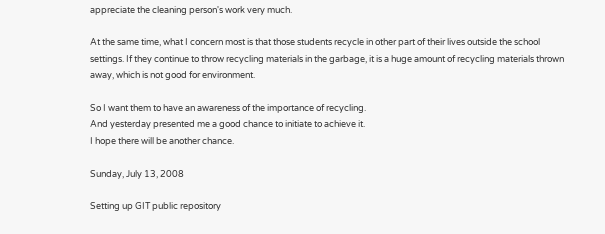appreciate the cleaning person's work very much.

At the same time, what I concern most is that those students recycle in other part of their lives outside the school settings. If they continue to throw recycling materials in the garbage, it is a huge amount of recycling materials thrown away, which is not good for environment.

So I want them to have an awareness of the importance of recycling.
And yesterday presented me a good chance to initiate to achieve it.
I hope there will be another chance.

Sunday, July 13, 2008

Setting up GIT public repository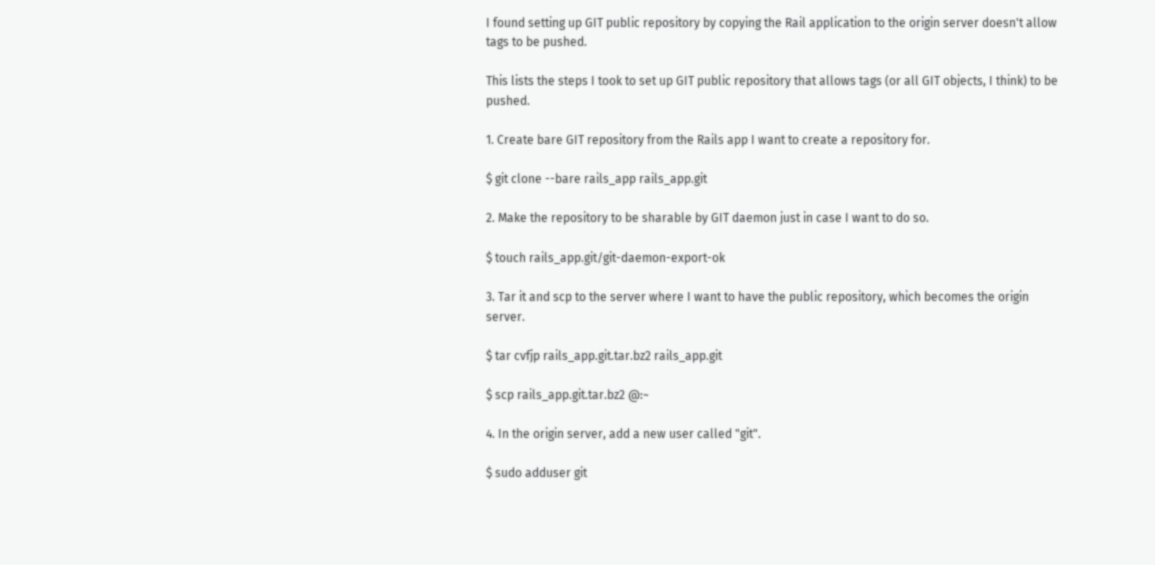I found setting up GIT public repository by copying the Rail application to the origin server doesn't allow tags to be pushed.

This lists the steps I took to set up GIT public repository that allows tags (or all GIT objects, I think) to be pushed.

1. Create bare GIT repository from the Rails app I want to create a repository for.

$ git clone --bare rails_app rails_app.git

2. Make the repository to be sharable by GIT daemon just in case I want to do so.

$ touch rails_app.git/git-daemon-export-ok

3. Tar it and scp to the server where I want to have the public repository, which becomes the origin server.

$ tar cvfjp rails_app.git.tar.bz2 rails_app.git

$ scp rails_app.git.tar.bz2 @:~

4. In the origin server, add a new user called "git".

$ sudo adduser git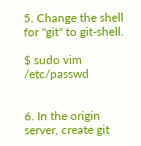5. Change the shell for "git" to git-shell.

$ sudo vim /etc/passwd


6. In the origin server, create git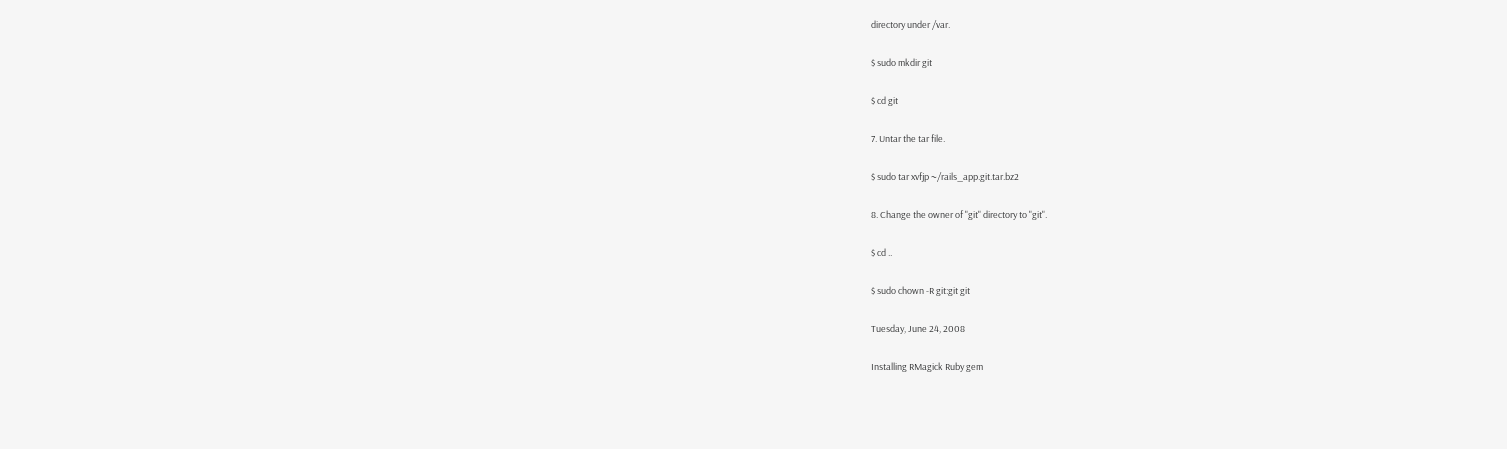directory under /var.

$ sudo mkdir git

$ cd git

7. Untar the tar file.

$ sudo tar xvfjp ~/rails_app.git.tar.bz2

8. Change the owner of "git" directory to "git".

$ cd ..

$ sudo chown -R git:git git

Tuesday, June 24, 2008

Installing RMagick Ruby gem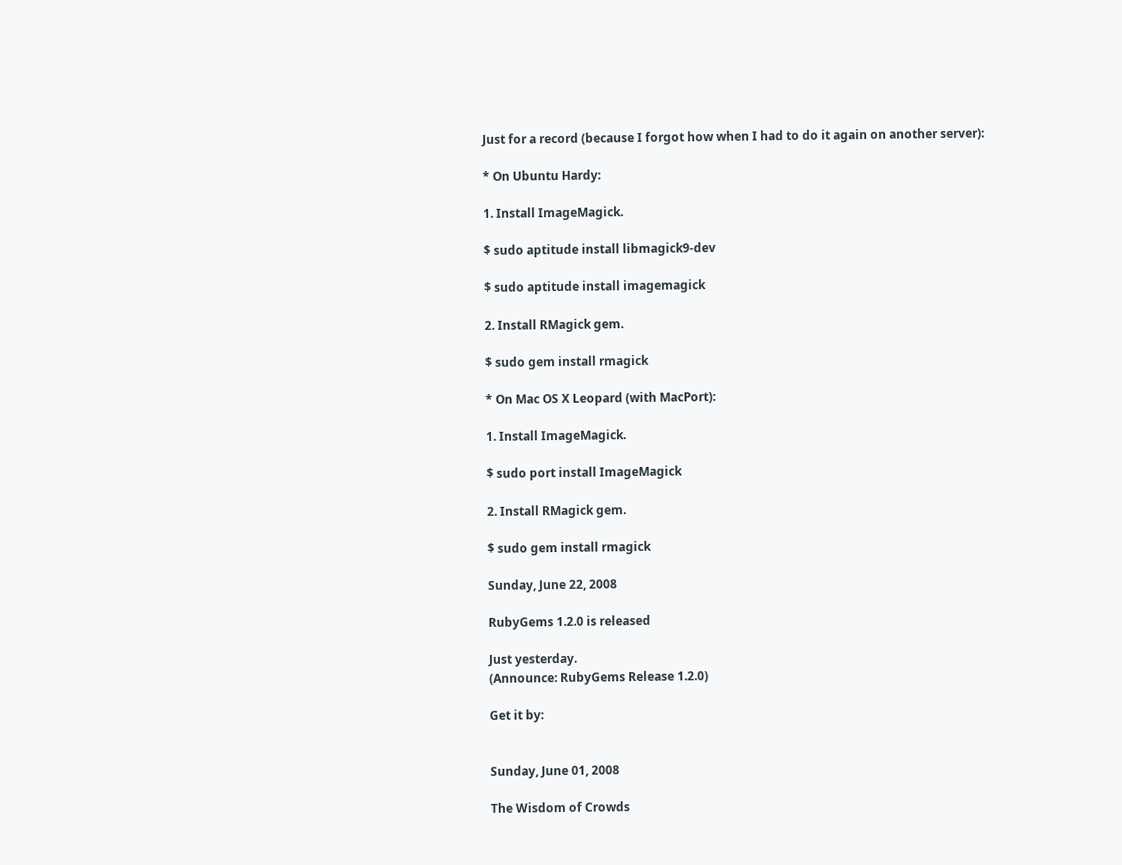Just for a record (because I forgot how when I had to do it again on another server):

* On Ubuntu Hardy:

1. Install ImageMagick.

$ sudo aptitude install libmagick9-dev

$ sudo aptitude install imagemagick

2. Install RMagick gem.

$ sudo gem install rmagick

* On Mac OS X Leopard (with MacPort):

1. Install ImageMagick.

$ sudo port install ImageMagick

2. Install RMagick gem.

$ sudo gem install rmagick

Sunday, June 22, 2008

RubyGems 1.2.0 is released

Just yesterday.
(Announce: RubyGems Release 1.2.0)

Get it by:


Sunday, June 01, 2008

The Wisdom of Crowds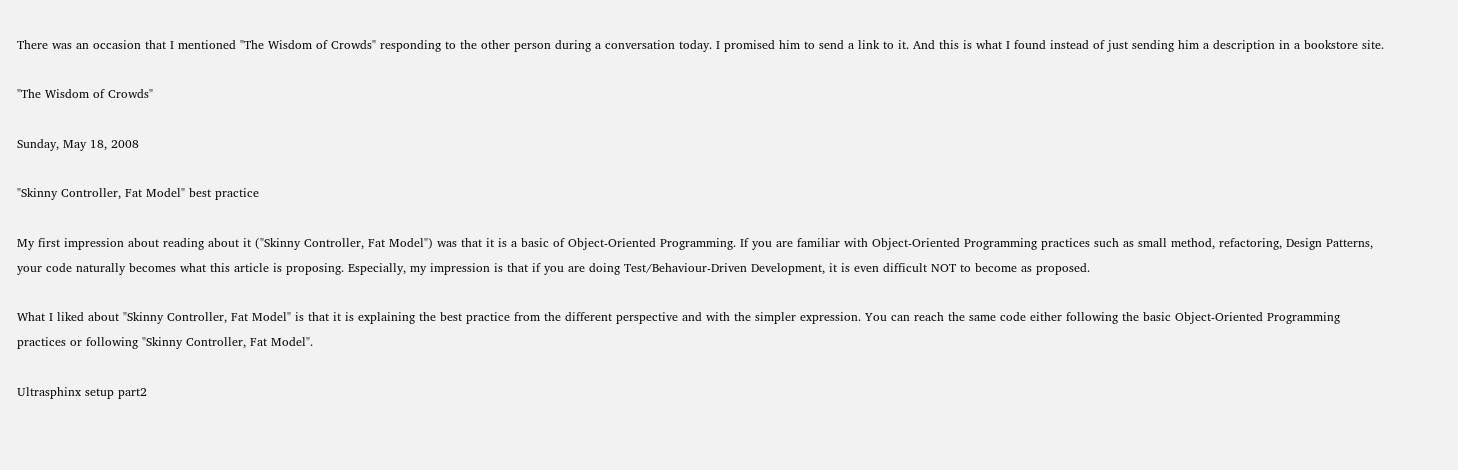There was an occasion that I mentioned "The Wisdom of Crowds" responding to the other person during a conversation today. I promised him to send a link to it. And this is what I found instead of just sending him a description in a bookstore site.

"The Wisdom of Crowds"

Sunday, May 18, 2008

"Skinny Controller, Fat Model" best practice

My first impression about reading about it ("Skinny Controller, Fat Model") was that it is a basic of Object-Oriented Programming. If you are familiar with Object-Oriented Programming practices such as small method, refactoring, Design Patterns, your code naturally becomes what this article is proposing. Especially, my impression is that if you are doing Test/Behaviour-Driven Development, it is even difficult NOT to become as proposed.

What I liked about "Skinny Controller, Fat Model" is that it is explaining the best practice from the different perspective and with the simpler expression. You can reach the same code either following the basic Object-Oriented Programming practices or following "Skinny Controller, Fat Model".

Ultrasphinx setup part2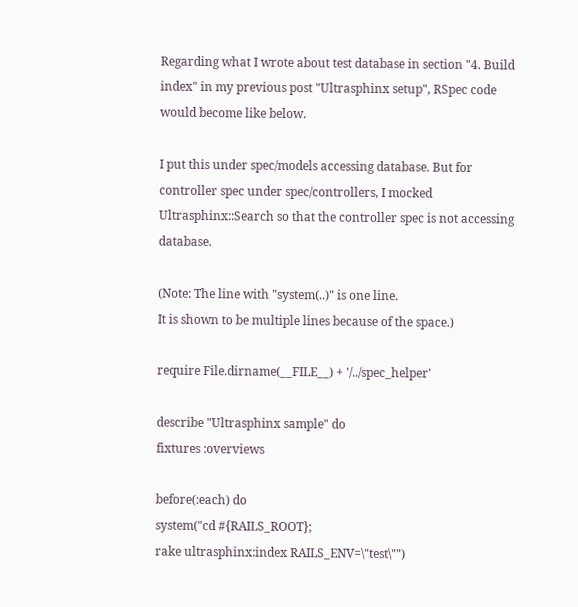Regarding what I wrote about test database in section "4. Build index" in my previous post "Ultrasphinx setup", RSpec code would become like below.

I put this under spec/models accessing database. But for controller spec under spec/controllers, I mocked Ultrasphinx::Search so that the controller spec is not accessing database.

(Note: The line with "system(..)" is one line.
It is shown to be multiple lines because of the space.)

require File.dirname(__FILE__) + '/../spec_helper'

describe "Ultrasphinx sample" do
fixtures :overviews

before(:each) do
system("cd #{RAILS_ROOT};
rake ultrasphinx:index RAILS_ENV=\"test\"")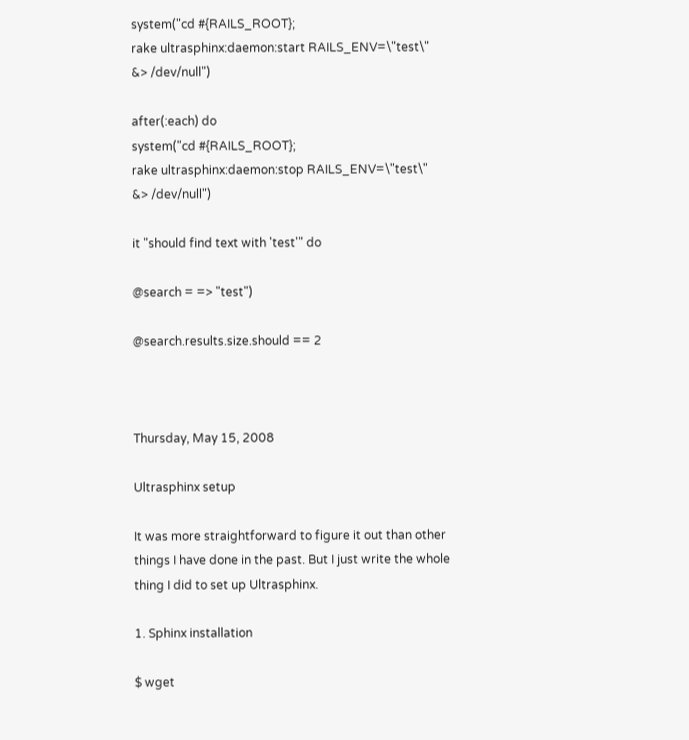system("cd #{RAILS_ROOT};
rake ultrasphinx:daemon:start RAILS_ENV=\"test\"
&> /dev/null")

after(:each) do
system("cd #{RAILS_ROOT};
rake ultrasphinx:daemon:stop RAILS_ENV=\"test\"
&> /dev/null")

it "should find text with 'test'" do

@search = => "test")

@search.results.size.should == 2



Thursday, May 15, 2008

Ultrasphinx setup

It was more straightforward to figure it out than other things I have done in the past. But I just write the whole thing I did to set up Ultrasphinx.

1. Sphinx installation

$ wget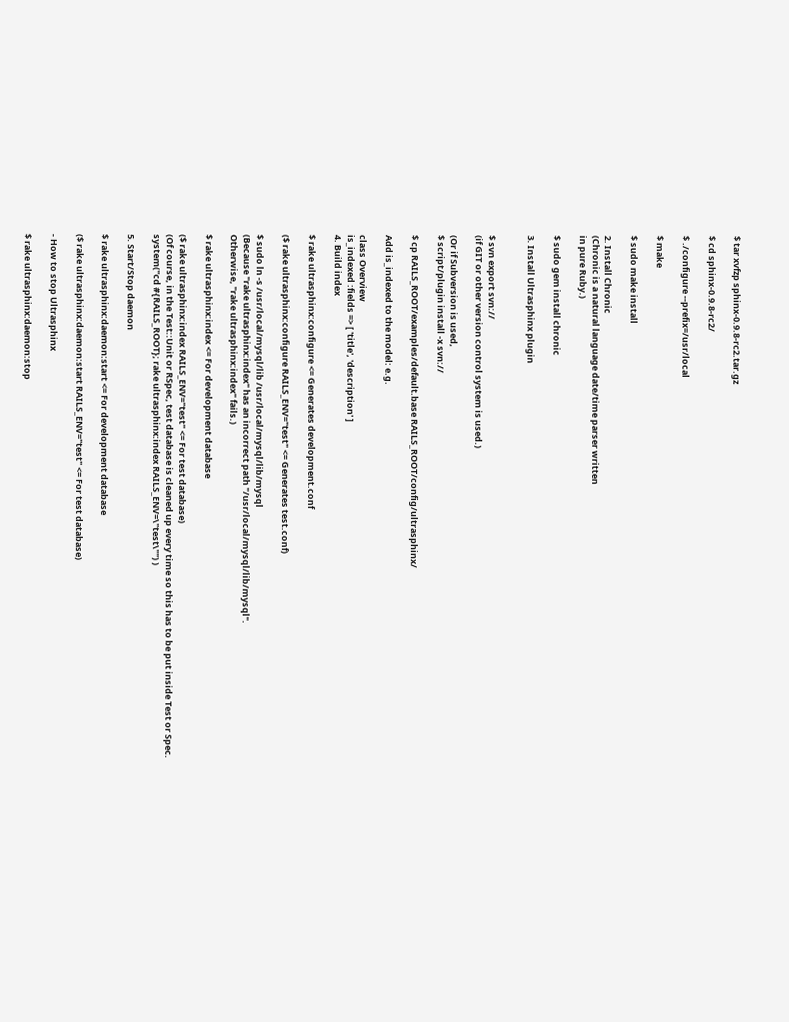$ tar xvfzp sphinx-0.9.8-rc2.tar.gz

$ cd sphinx-0.9.8-rc2/

$ ./configure --prefix=/usr/local

$ make

$ sudo make install

2. Install Chronic
(Chronic is a natural language date/time parser written
in pure Ruby.)

$ sudo gem install chronic

3. Install Ultrasphinx plugin


$ svn export svn://
(if GIT or other version control system is used.)

(Or if Subversion is used,
$ script/plugin install -x svn://

$ cp RAILS_ROOT/examples/default.base RAILS_ROOT/config/ultrasphinx/

Add is_indexed to the model: e.g.

class Overview
is_indexed :fields => [ 'title', 'description' ]
4. Build index

$ rake ultrasphinx:configure <= Generates development.conf

($ rake ultrasphinx:configure RAILS_ENV="test" <= Generates test.conf)

$ sudo ln -s /usr/local/mysql/lib /usr/local/mysql/lib/mysql
(Because "rake ultrasphinx:index" has an incorrect path "/usr/local/mysql/lib/mysql".
Otherwise, "rake ultrasphinx:index" fails.)

$ rake ultrasphinx:index <= For development database

($ rake ultrasphinx:index RAILS_ENV="test" <= For test database)
(Of course, in the Test::Unit or RSpec, test database is cleaned up every time so this has to be put inside Test or Spec.
system("cd #{RAILS_ROOT}; rake ultrasphinx:index RAILS_ENV=\"test\"") )

5. Start/Stop daemon

$ rake ultrasphinx:daemon:start <= For development database

($ rake ultrasphinx:daemon:start RAILS_ENV="test" <= For test database)

- How to stop Ultrasphinx

$ rake ultrasphinx:daemon:stop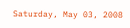Saturday, May 03, 2008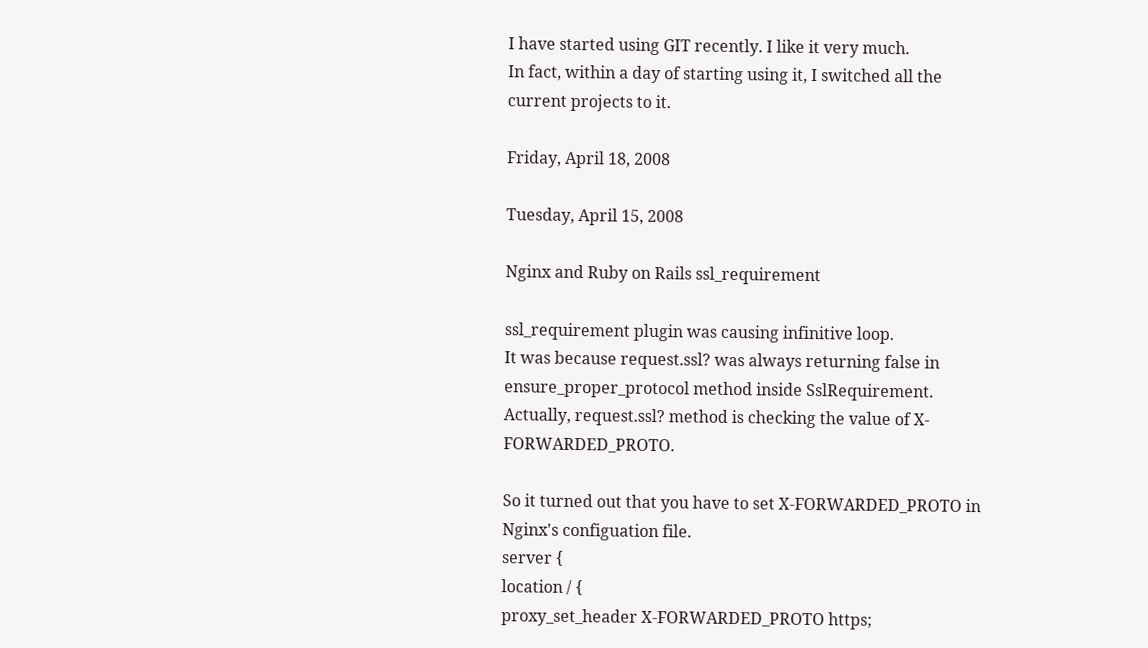I have started using GIT recently. I like it very much.
In fact, within a day of starting using it, I switched all the current projects to it.

Friday, April 18, 2008

Tuesday, April 15, 2008

Nginx and Ruby on Rails ssl_requirement

ssl_requirement plugin was causing infinitive loop.
It was because request.ssl? was always returning false in ensure_proper_protocol method inside SslRequirement.
Actually, request.ssl? method is checking the value of X-FORWARDED_PROTO.

So it turned out that you have to set X-FORWARDED_PROTO in Nginx's configuation file.
server {
location / {
proxy_set_header X-FORWARDED_PROTO https;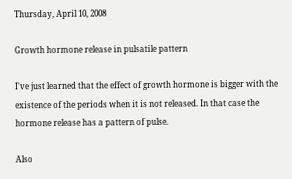Thursday, April 10, 2008

Growth hormone release in pulsatile pattern

I've just learned that the effect of growth hormone is bigger with the existence of the periods when it is not released. In that case the hormone release has a pattern of pulse.

Also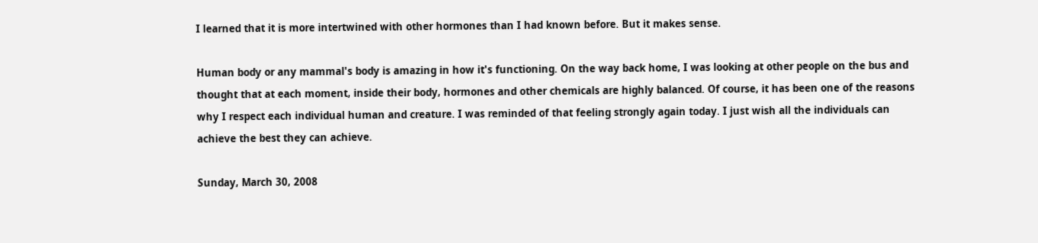I learned that it is more intertwined with other hormones than I had known before. But it makes sense.

Human body or any mammal's body is amazing in how it's functioning. On the way back home, I was looking at other people on the bus and thought that at each moment, inside their body, hormones and other chemicals are highly balanced. Of course, it has been one of the reasons why I respect each individual human and creature. I was reminded of that feeling strongly again today. I just wish all the individuals can achieve the best they can achieve.

Sunday, March 30, 2008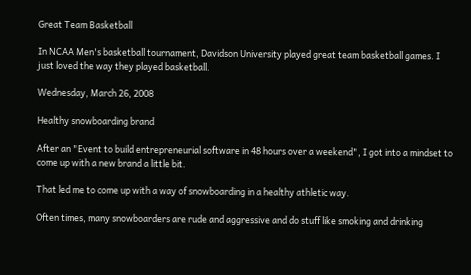Great Team Basketball

In NCAA Men's basketball tournament, Davidson University played great team basketball games. I just loved the way they played basketball.

Wednesday, March 26, 2008

Healthy snowboarding brand

After an "Event to build entrepreneurial software in 48 hours over a weekend", I got into a mindset to come up with a new brand a little bit.

That led me to come up with a way of snowboarding in a healthy athletic way.

Often times, many snowboarders are rude and aggressive and do stuff like smoking and drinking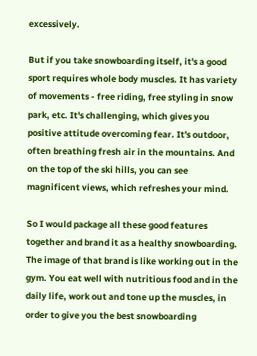excessively.

But if you take snowboarding itself, it's a good sport requires whole body muscles. It has variety of movements - free riding, free styling in snow park, etc. It's challenging, which gives you positive attitude overcoming fear. It's outdoor, often breathing fresh air in the mountains. And on the top of the ski hills, you can see magnificent views, which refreshes your mind.

So I would package all these good features together and brand it as a healthy snowboarding. The image of that brand is like working out in the gym. You eat well with nutritious food and in the daily life, work out and tone up the muscles, in order to give you the best snowboarding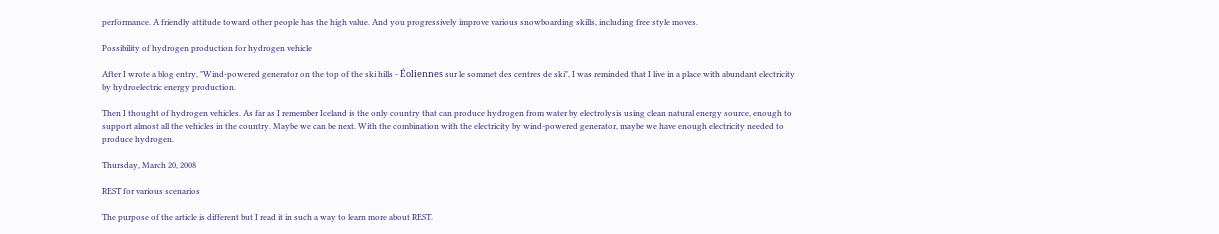performance. A friendly attitude toward other people has the high value. And you progressively improve various snowboarding skills, including free style moves.

Possibility of hydrogen production for hydrogen vehicle

After I wrote a blog entry, "Wind-powered generator on the top of the ski hills - Éoliennes sur le sommet des centres de ski", I was reminded that I live in a place with abundant electricity by hydroelectric energy production.

Then I thought of hydrogen vehicles. As far as I remember Iceland is the only country that can produce hydrogen from water by electrolysis using clean natural energy source, enough to support almost all the vehicles in the country. Maybe we can be next. With the combination with the electricity by wind-powered generator, maybe we have enough electricity needed to produce hydrogen.

Thursday, March 20, 2008

REST for various scenarios

The purpose of the article is different but I read it in such a way to learn more about REST.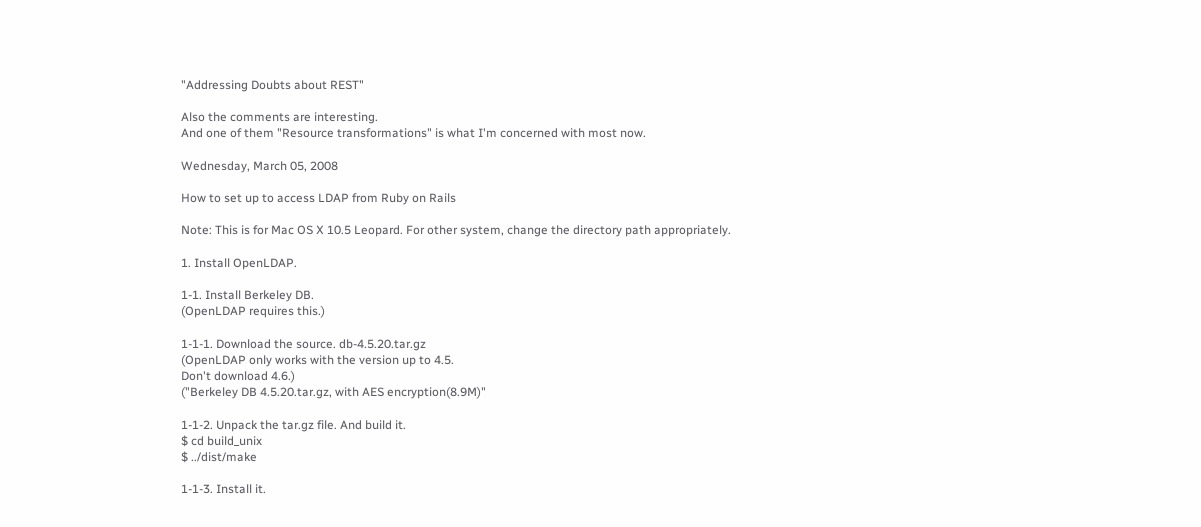"Addressing Doubts about REST"

Also the comments are interesting.
And one of them "Resource transformations" is what I'm concerned with most now.

Wednesday, March 05, 2008

How to set up to access LDAP from Ruby on Rails

Note: This is for Mac OS X 10.5 Leopard. For other system, change the directory path appropriately.

1. Install OpenLDAP.

1-1. Install Berkeley DB.
(OpenLDAP requires this.)

1-1-1. Download the source. db-4.5.20.tar.gz
(OpenLDAP only works with the version up to 4.5.
Don't download 4.6.)
("Berkeley DB 4.5.20.tar.gz, with AES encryption(8.9M)"

1-1-2. Unpack the tar.gz file. And build it.
$ cd build_unix
$ ../dist/make

1-1-3. Install it.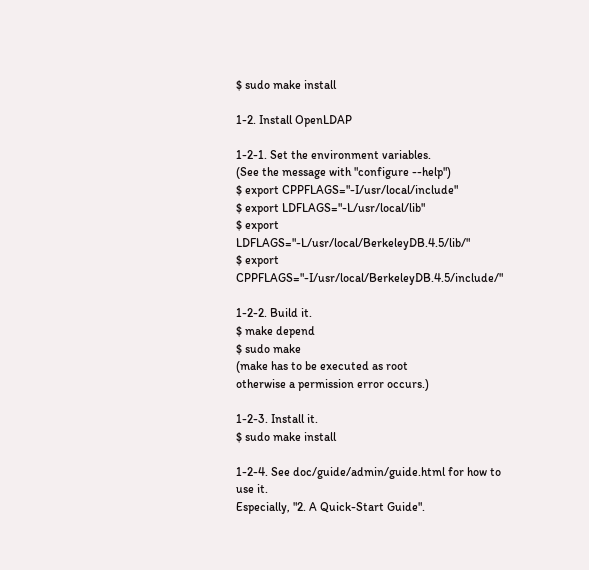$ sudo make install

1-2. Install OpenLDAP

1-2-1. Set the environment variables.
(See the message with "configure --help")
$ export CPPFLAGS="-I/usr/local/include"
$ export LDFLAGS="-L/usr/local/lib"
$ export LDFLAGS="-L/usr/local/BerkeleyDB.4.5/lib/"
$ export CPPFLAGS="-I/usr/local/BerkeleyDB.4.5/include/"

1-2-2. Build it.
$ make depend
$ sudo make
(make has to be executed as root
otherwise a permission error occurs.)

1-2-3. Install it.
$ sudo make install

1-2-4. See doc/guide/admin/guide.html for how to use it.
Especially, "2. A Quick-Start Guide".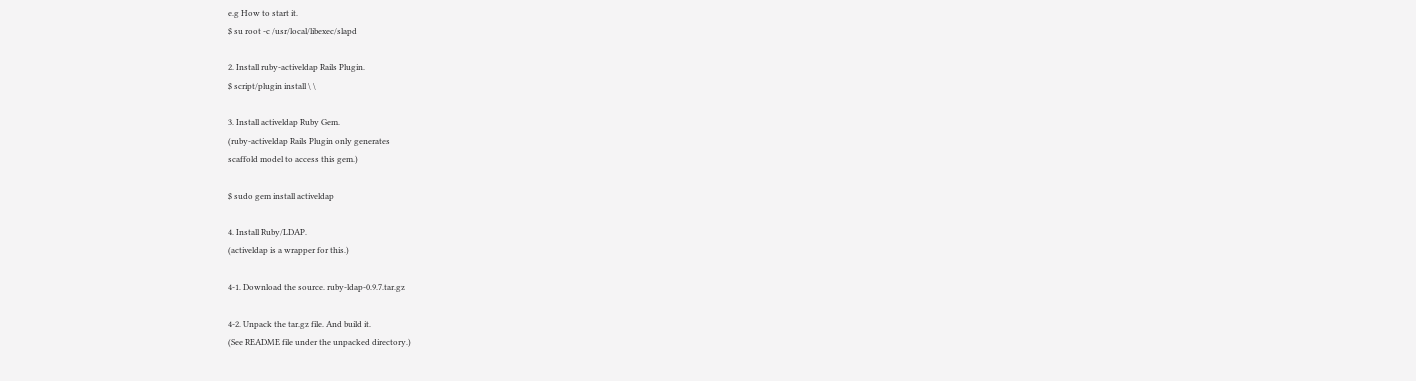e.g How to start it.
$ su root -c /usr/local/libexec/slapd

2. Install ruby-activeldap Rails Plugin.
$ script/plugin install \ \

3. Install activeldap Ruby Gem.
(ruby-activeldap Rails Plugin only generates
scaffold model to access this gem.)

$ sudo gem install activeldap

4. Install Ruby/LDAP.
(activeldap is a wrapper for this.)

4-1. Download the source. ruby-ldap-0.9.7.tar.gz

4-2. Unpack the tar.gz file. And build it.
(See README file under the unpacked directory.)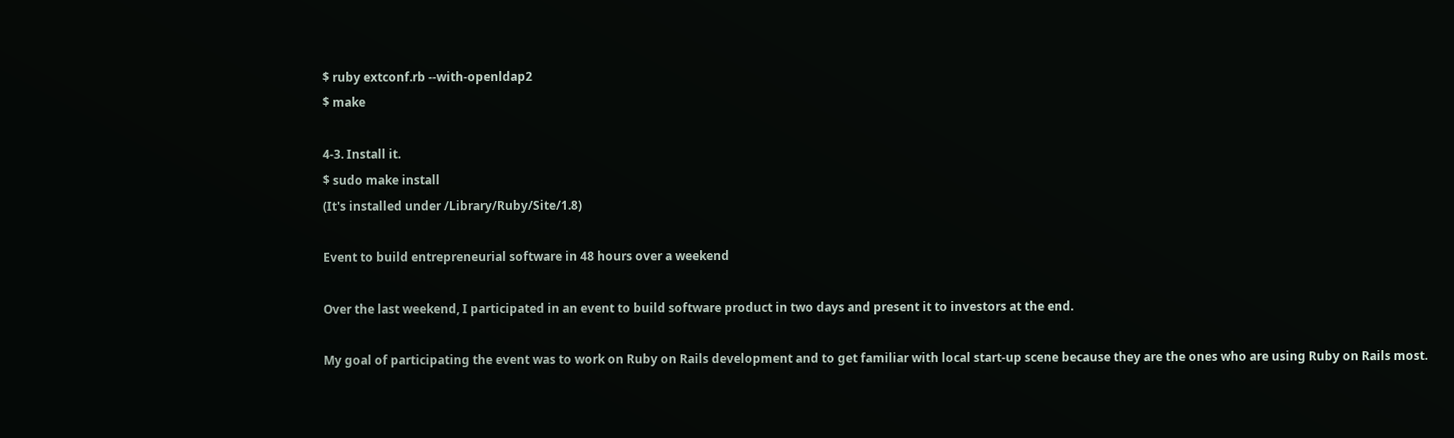$ ruby extconf.rb --with-openldap2
$ make

4-3. Install it.
$ sudo make install
(It's installed under /Library/Ruby/Site/1.8)

Event to build entrepreneurial software in 48 hours over a weekend

Over the last weekend, I participated in an event to build software product in two days and present it to investors at the end.

My goal of participating the event was to work on Ruby on Rails development and to get familiar with local start-up scene because they are the ones who are using Ruby on Rails most.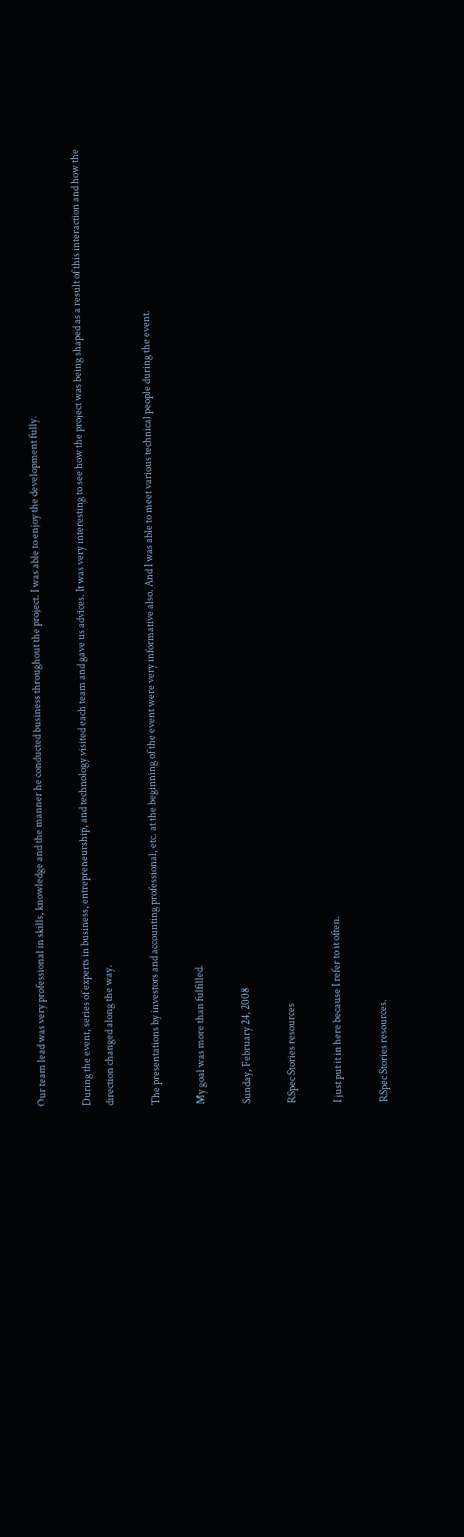Our team lead was very professional in skills, knowledge and the manner he conducted business throughout the project. I was able to enjoy the development fully.

During the event, series of experts in business, entrepreneurship, and technology visited each team and gave us advices. It was very interesting to see how the project was being shaped as a result of this interaction and how the direction changed along the way.

The presentations by investors and accounting professional, etc. at the beginning of the event were very informative also. And I was able to meet various technical people during the event.

My goal was more than fulfilled.

Sunday, February 24, 2008

RSpec Stories resources

I just put it in here because I refer to it often.

RSpec Stories resources.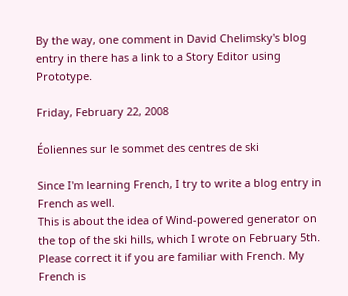By the way, one comment in David Chelimsky's blog entry in there has a link to a Story Editor using Prototype.

Friday, February 22, 2008

Éoliennes sur le sommet des centres de ski

Since I'm learning French, I try to write a blog entry in French as well.
This is about the idea of Wind-powered generator on the top of the ski hills, which I wrote on February 5th. Please correct it if you are familiar with French. My French is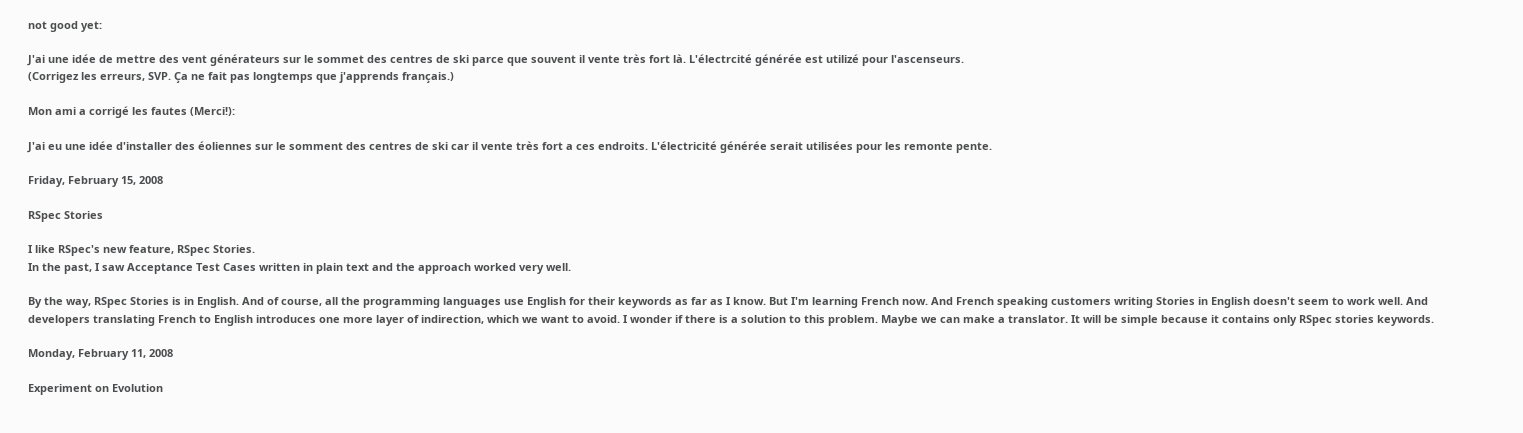not good yet:

J'ai une idée de mettre des vent générateurs sur le sommet des centres de ski parce que souvent il vente très fort là. L'électrcité générée est utilizé pour l'ascenseurs.
(Corrigez les erreurs, SVP. Ça ne fait pas longtemps que j'apprends français.)

Mon ami a corrigé les fautes (Merci!):

J'ai eu une idée d'installer des éoliennes sur le somment des centres de ski car il vente très fort a ces endroits. L'électricité générée serait utilisées pour les remonte pente.

Friday, February 15, 2008

RSpec Stories

I like RSpec's new feature, RSpec Stories.
In the past, I saw Acceptance Test Cases written in plain text and the approach worked very well.

By the way, RSpec Stories is in English. And of course, all the programming languages use English for their keywords as far as I know. But I'm learning French now. And French speaking customers writing Stories in English doesn't seem to work well. And developers translating French to English introduces one more layer of indirection, which we want to avoid. I wonder if there is a solution to this problem. Maybe we can make a translator. It will be simple because it contains only RSpec stories keywords.

Monday, February 11, 2008

Experiment on Evolution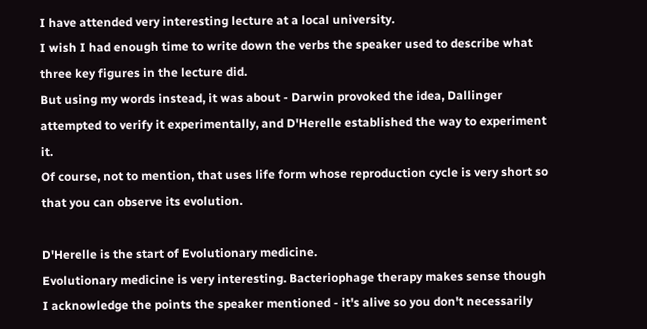I have attended very interesting lecture at a local university.
I wish I had enough time to write down the verbs the speaker used to describe what three key figures in the lecture did.
But using my words instead, it was about - Darwin provoked the idea, Dallinger attempted to verify it experimentally, and D'Herelle established the way to experiment it.
Of course, not to mention, that uses life form whose reproduction cycle is very short so that you can observe its evolution.

D'Herelle is the start of Evolutionary medicine.
Evolutionary medicine is very interesting. Bacteriophage therapy makes sense though I acknowledge the points the speaker mentioned - it's alive so you don't necessarily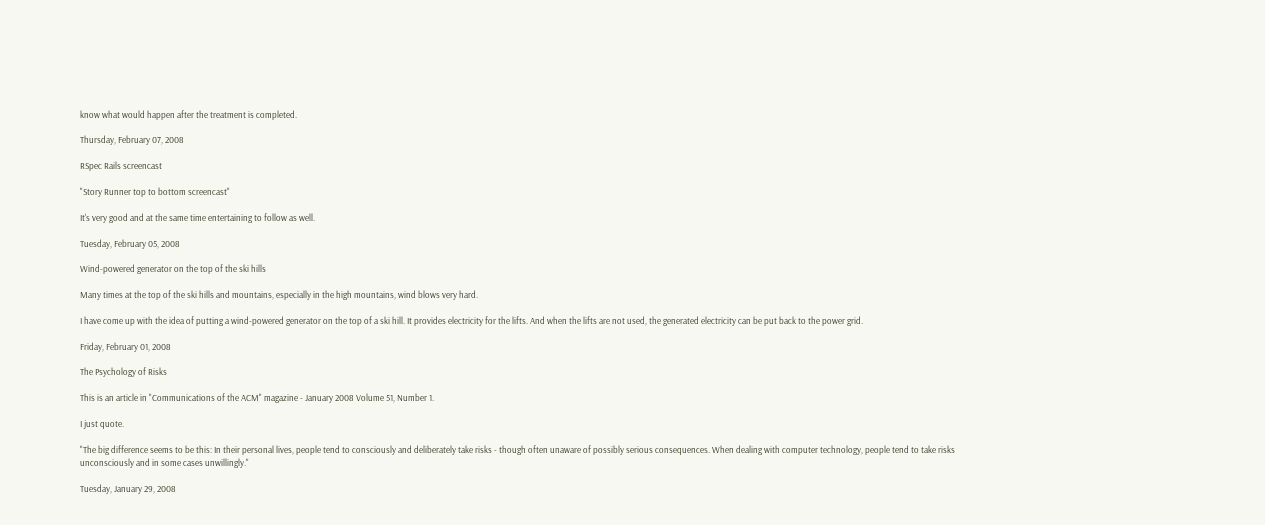know what would happen after the treatment is completed.

Thursday, February 07, 2008

RSpec Rails screencast

"Story Runner top to bottom screencast"

It's very good and at the same time entertaining to follow as well.

Tuesday, February 05, 2008

Wind-powered generator on the top of the ski hills

Many times at the top of the ski hills and mountains, especially in the high mountains, wind blows very hard.

I have come up with the idea of putting a wind-powered generator on the top of a ski hill. It provides electricity for the lifts. And when the lifts are not used, the generated electricity can be put back to the power grid.

Friday, February 01, 2008

The Psychology of Risks

This is an article in "Communications of the ACM" magazine - January 2008 Volume 51, Number 1.

I just quote.

"The big difference seems to be this: In their personal lives, people tend to consciously and deliberately take risks - though often unaware of possibly serious consequences. When dealing with computer technology, people tend to take risks unconsciously and in some cases unwillingly."

Tuesday, January 29, 2008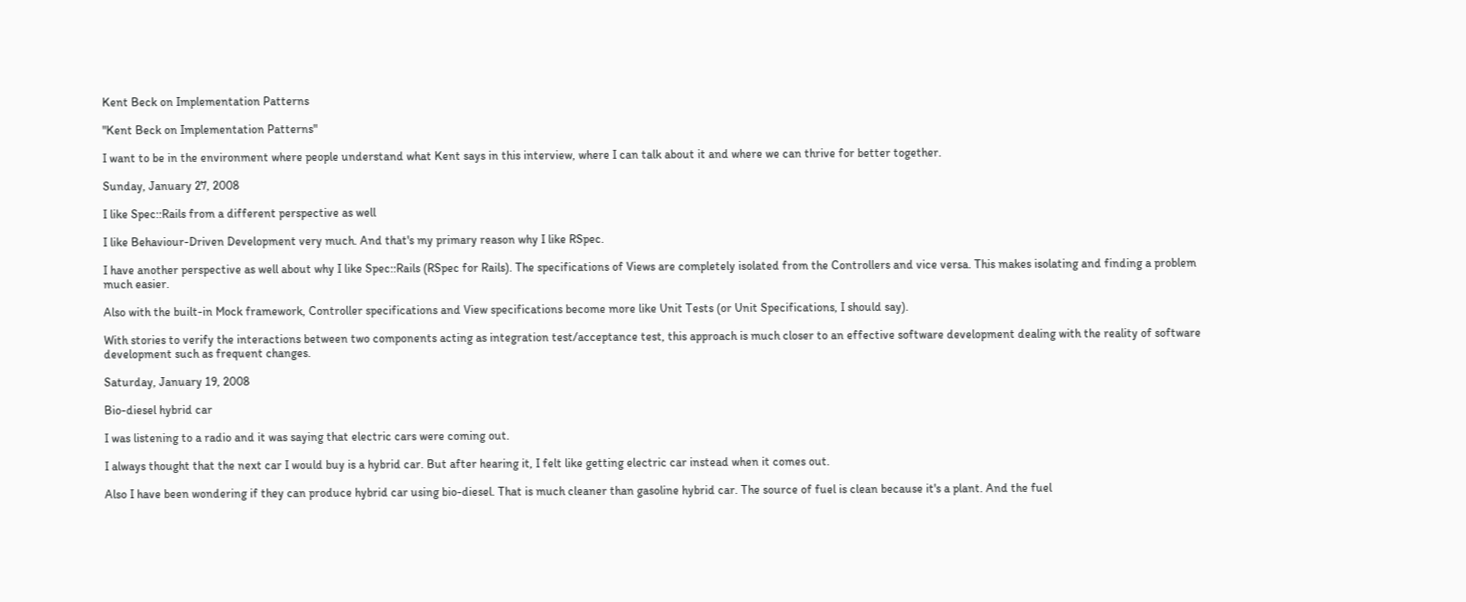Kent Beck on Implementation Patterns

"Kent Beck on Implementation Patterns"

I want to be in the environment where people understand what Kent says in this interview, where I can talk about it and where we can thrive for better together.

Sunday, January 27, 2008

I like Spec::Rails from a different perspective as well

I like Behaviour-Driven Development very much. And that's my primary reason why I like RSpec.

I have another perspective as well about why I like Spec::Rails (RSpec for Rails). The specifications of Views are completely isolated from the Controllers and vice versa. This makes isolating and finding a problem much easier.

Also with the built-in Mock framework, Controller specifications and View specifications become more like Unit Tests (or Unit Specifications, I should say).

With stories to verify the interactions between two components acting as integration test/acceptance test, this approach is much closer to an effective software development dealing with the reality of software development such as frequent changes.

Saturday, January 19, 2008

Bio-diesel hybrid car

I was listening to a radio and it was saying that electric cars were coming out.

I always thought that the next car I would buy is a hybrid car. But after hearing it, I felt like getting electric car instead when it comes out.

Also I have been wondering if they can produce hybrid car using bio-diesel. That is much cleaner than gasoline hybrid car. The source of fuel is clean because it's a plant. And the fuel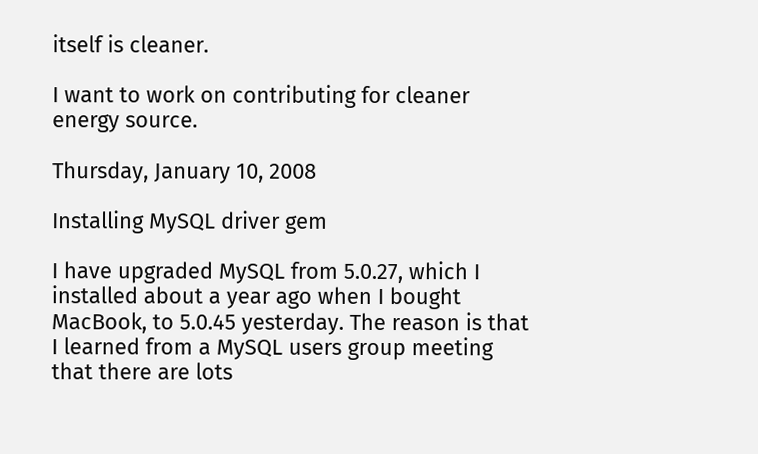itself is cleaner.

I want to work on contributing for cleaner energy source.

Thursday, January 10, 2008

Installing MySQL driver gem

I have upgraded MySQL from 5.0.27, which I installed about a year ago when I bought MacBook, to 5.0.45 yesterday. The reason is that I learned from a MySQL users group meeting that there are lots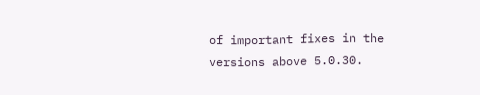of important fixes in the versions above 5.0.30.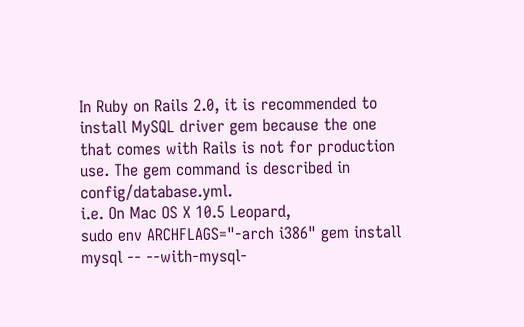In Ruby on Rails 2.0, it is recommended to install MySQL driver gem because the one that comes with Rails is not for production use. The gem command is described in config/database.yml.
i.e. On Mac OS X 10.5 Leopard,
sudo env ARCHFLAGS="-arch i386" gem install mysql -- --with-mysql-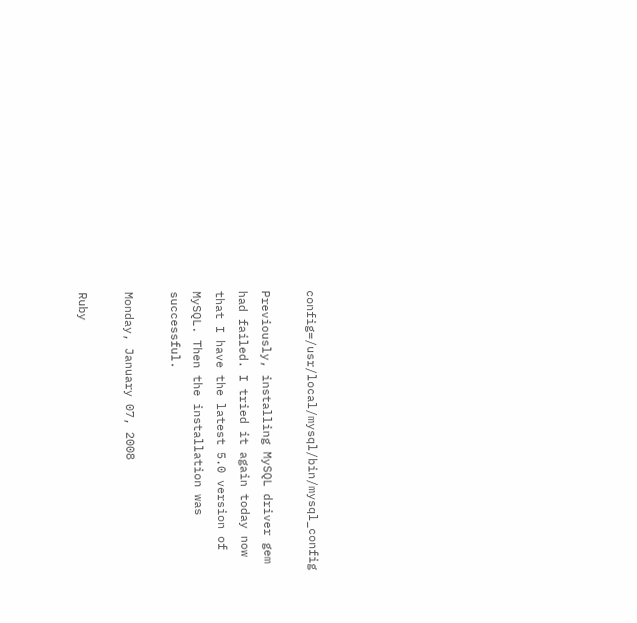config=/usr/local/mysql/bin/mysql_config

Previously, installing MySQL driver gem had failed. I tried it again today now that I have the latest 5.0 version of MySQL. Then the installation was successful.

Monday, January 07, 2008

Ruby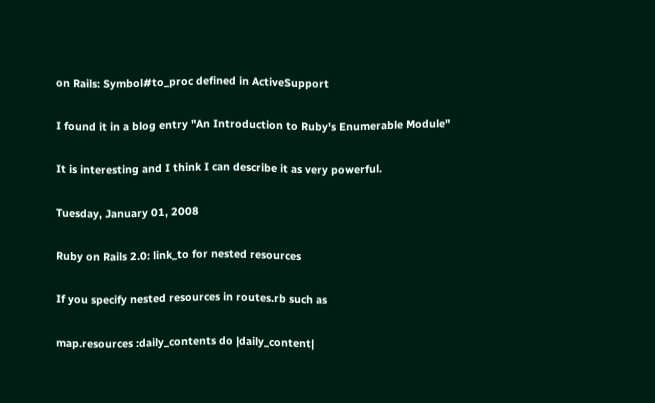on Rails: Symbol#to_proc defined in ActiveSupport

I found it in a blog entry "An Introduction to Ruby's Enumerable Module"

It is interesting and I think I can describe it as very powerful.

Tuesday, January 01, 2008

Ruby on Rails 2.0: link_to for nested resources

If you specify nested resources in routes.rb such as

map.resources :daily_contents do |daily_content|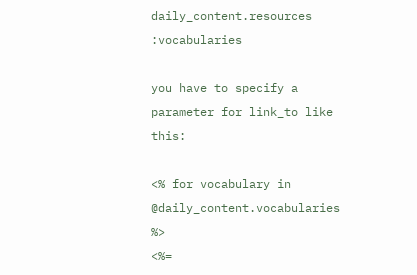daily_content.resources :vocabularies

you have to specify a parameter for link_to like this:

<% for vocabulary in @daily_content.vocabularies %>
<%=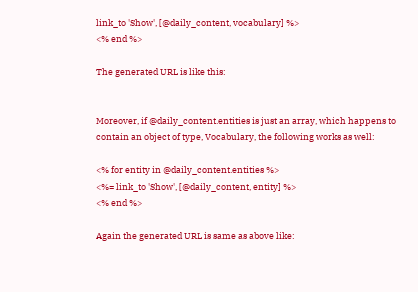link_to 'Show', [@daily_content, vocabulary] %>
<% end %>

The generated URL is like this:


Moreover, if @daily_content.entities is just an array, which happens to contain an object of type, Vocabulary, the following works as well:

<% for entity in @daily_content.entities %>
<%= link_to 'Show', [@daily_content, entity] %>
<% end %>

Again the generated URL is same as above like: